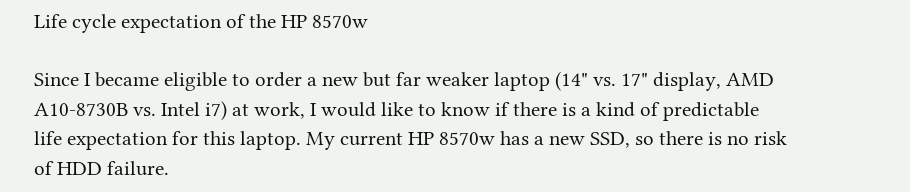Life cycle expectation of the HP 8570w

Since I became eligible to order a new but far weaker laptop (14" vs. 17" display, AMD A10-8730B vs. Intel i7) at work, I would like to know if there is a kind of predictable life expectation for this laptop. My current HP 8570w has a new SSD, so there is no risk of HDD failure.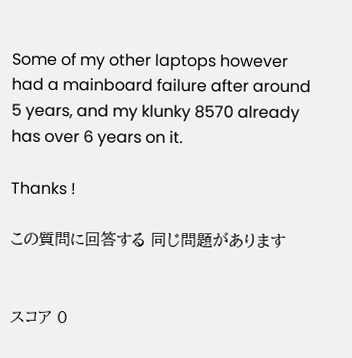Some of my other laptops however had a mainboard failure after around 5 years, and my klunky 8570 already has over 6 years on it.

Thanks !

この質問に回答する 同じ問題があります


スコア 0